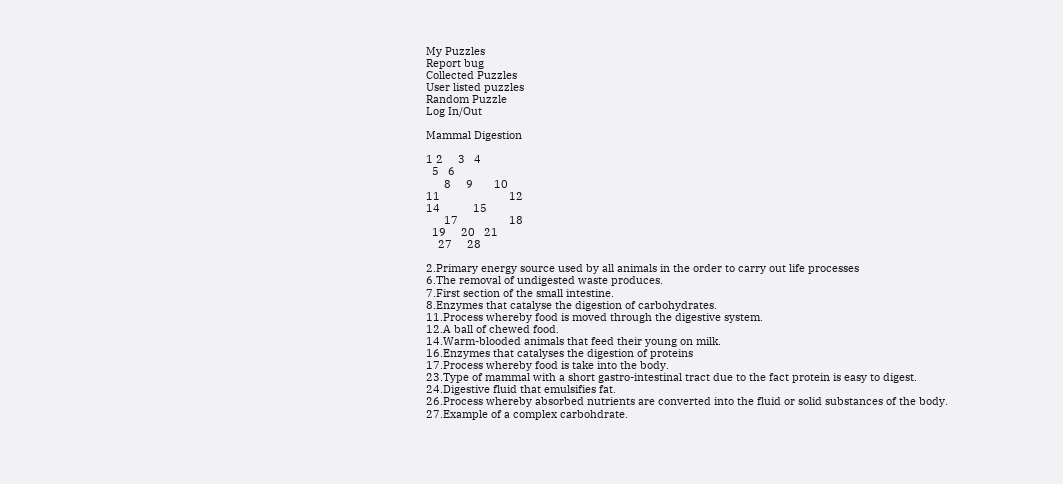My Puzzles
Report bug
Collected Puzzles
User listed puzzles
Random Puzzle
Log In/Out

Mammal Digestion

1 2     3   4
  5   6
      8     9       10
11                       12
14           15
      17                 18
  19     20   21
    27     28

2.Primary energy source used by all animals in the order to carry out life processes
6.The removal of undigested waste produces.
7.First section of the small intestine.
8.Enzymes that catalyse the digestion of carbohydrates.
11.Process whereby food is moved through the digestive system.
12.A ball of chewed food.
14.Warm-blooded animals that feed their young on milk.
16.Enzymes that catalyses the digestion of proteins
17.Process whereby food is take into the body.
23.Type of mammal with a short gastro-intestinal tract due to the fact protein is easy to digest.
24.Digestive fluid that emulsifies fat.
26.Process whereby absorbed nutrients are converted into the fluid or solid substances of the body.
27.Example of a complex carbohdrate.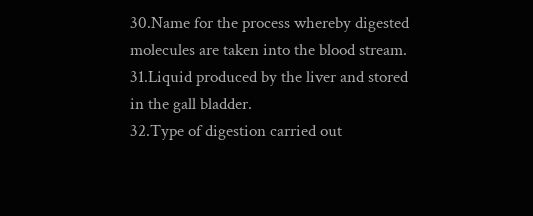30.Name for the process whereby digested molecules are taken into the blood stream.
31.Liquid produced by the liver and stored in the gall bladder.
32.Type of digestion carried out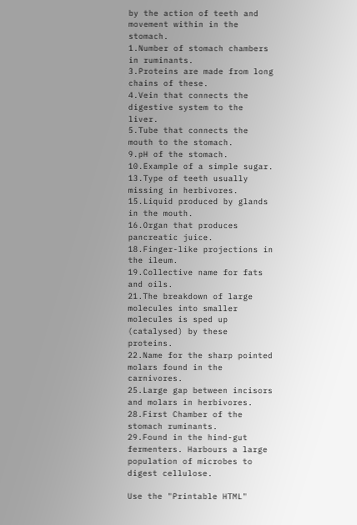by the action of teeth and movement within in the stomach.
1.Number of stomach chambers in ruminants.
3.Proteins are made from long chains of these.
4.Vein that connects the digestive system to the liver.
5.Tube that connects the mouth to the stomach.
9.pH of the stomach.
10.Example of a simple sugar.
13.Type of teeth usually missing in herbivores.
15.Liquid produced by glands in the mouth.
16.Organ that produces pancreatic juice.
18.Finger-like projections in the ileum.
19.Collective name for fats and oils.
21.The breakdown of large molecules into smaller molecules is sped up (catalysed) by these proteins.
22.Name for the sharp pointed molars found in the carnivores.
25.Large gap between incisors and molars in herbivores.
28.First Chamber of the stomach ruminants.
29.Found in the hind-gut fermenters. Harbours a large population of microbes to digest cellulose.

Use the "Printable HTML"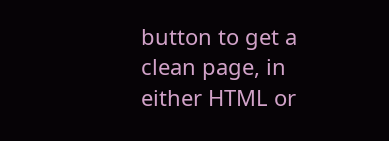button to get a clean page, in either HTML or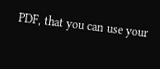PDF, that you can use your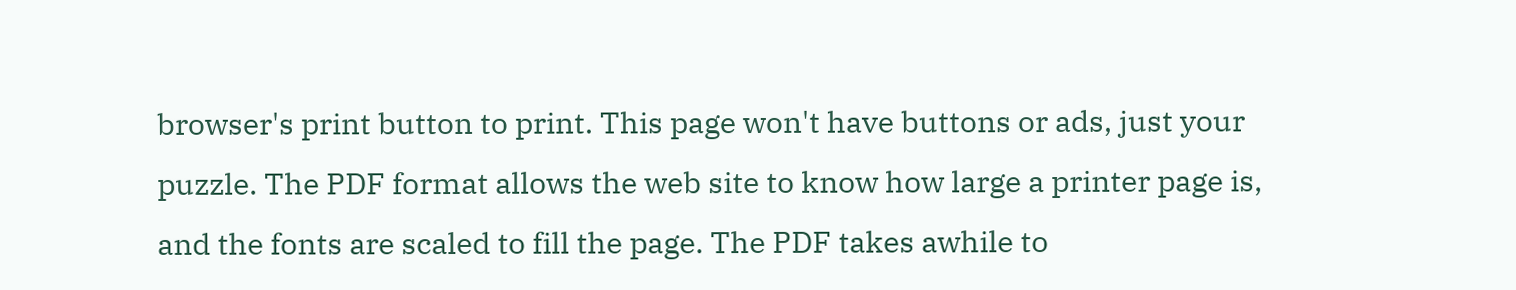browser's print button to print. This page won't have buttons or ads, just your puzzle. The PDF format allows the web site to know how large a printer page is, and the fonts are scaled to fill the page. The PDF takes awhile to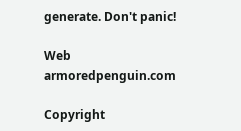generate. Don't panic!

Web armoredpenguin.com

Copyright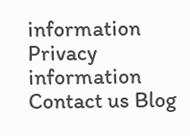information Privacy information Contact us Blog